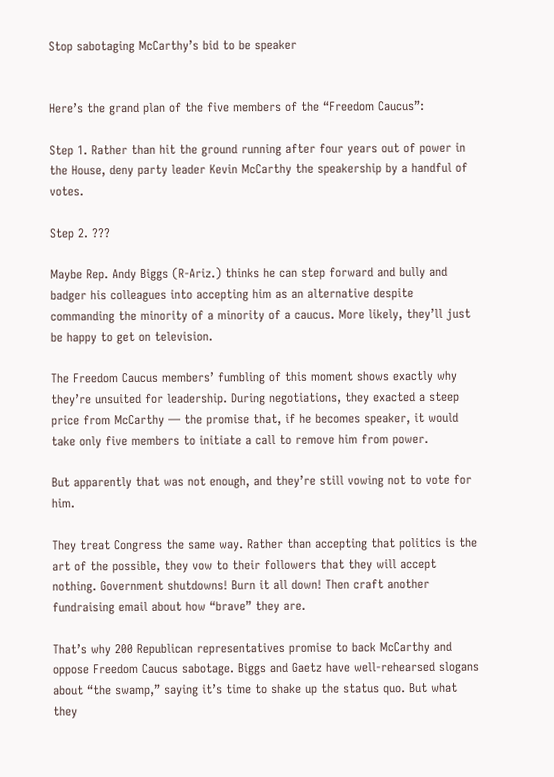Stop sabotaging McCarthy’s bid to be speaker


Here’s the grand plan of the five members of the “Freedom Caucus”:

Step 1. Rather than hit the ground running after four years out of power in the House, deny party leader Kevin McCarthy the speakership by a handful of votes.

Step 2. ???

Maybe Rep. Andy Biggs (R-Ariz.) thinks he can step forward and bully and badger his colleagues into accepting him as an alternative despite commanding the minority of a minority of a caucus. More likely, they’ll just be happy to get on television.

The Freedom Caucus members’ fumbling of this moment shows exactly why they’re unsuited for leadership. During negotiations, they exacted a steep price from McCarthy — the promise that, if he becomes speaker, it would take only five members to initiate a call to remove him from power.

But apparently that was not enough, and they’re still vowing not to vote for him.

They treat Congress the same way. Rather than accepting that politics is the art of the possible, they vow to their followers that they will accept nothing. Government shutdowns! Burn it all down! Then craft another fundraising email about how “brave” they are.

That’s why 200 Republican representatives promise to back McCarthy and oppose Freedom Caucus sabotage. Biggs and Gaetz have well-rehearsed slogans about “the swamp,” saying it’s time to shake up the status quo. But what they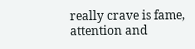really crave is fame, attention and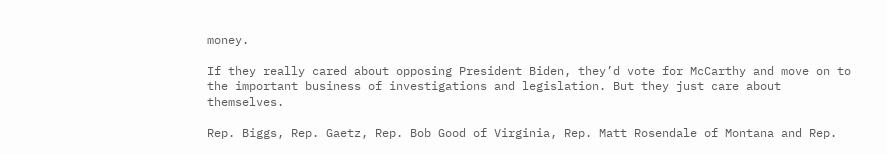money.

If they really cared about opposing President Biden, they’d vote for McCarthy and move on to the important business of investigations and legislation. But they just care about themselves.

Rep. Biggs, Rep. Gaetz, Rep. Bob Good of Virginia, Rep. Matt Rosendale of Montana and Rep.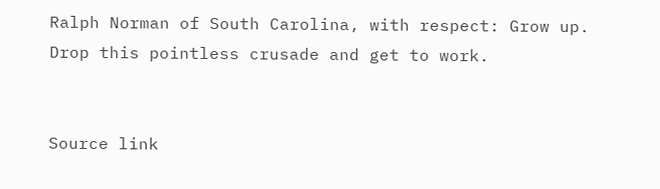Ralph Norman of South Carolina, with respect: Grow up. Drop this pointless crusade and get to work.


Source link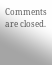Comments are closed.